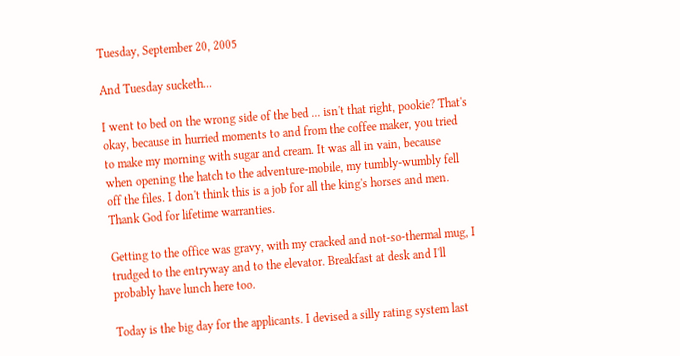Tuesday, September 20, 2005

And Tuesday sucketh...

I went to bed on the wrong side of the bed ... isn't that right, pookie? That's okay, because in hurried moments to and from the coffee maker, you tried to make my morning with sugar and cream. It was all in vain, because when opening the hatch to the adventure-mobile, my tumbly-wumbly fell off the files. I don't think this is a job for all the king's horses and men. Thank God for lifetime warranties.

Getting to the office was gravy, with my cracked and not-so-thermal mug, I trudged to the entryway and to the elevator. Breakfast at desk and I'll probably have lunch here too.

Today is the big day for the applicants. I devised a silly rating system last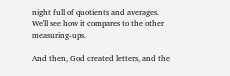night full of quotients and averages. We'll see how it compares to the other measuring-ups.

And then, God created letters, and the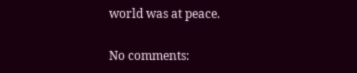world was at peace.

No comments: